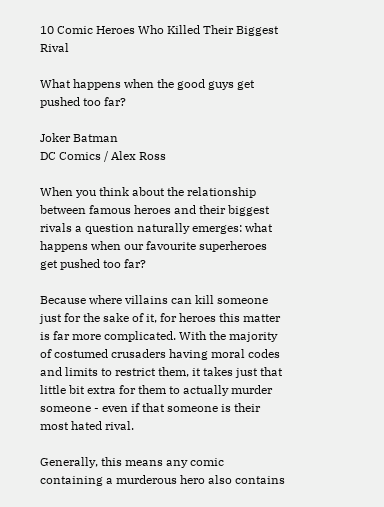10 Comic Heroes Who Killed Their Biggest Rival

What happens when the good guys get pushed too far?

Joker Batman
DC Comics / Alex Ross

When you think about the relationship between famous heroes and their biggest rivals a question naturally emerges: what happens when our favourite superheroes get pushed too far?

Because where villains can kill someone just for the sake of it, for heroes this matter is far more complicated. With the majority of costumed crusaders having moral codes and limits to restrict them, it takes just that little bit extra for them to actually murder someone - even if that someone is their most hated rival.

Generally, this means any comic containing a murderous hero also contains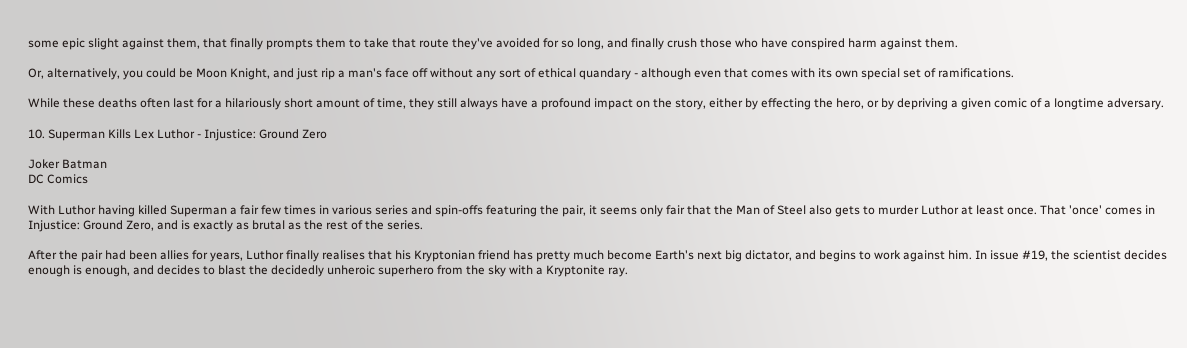some epic slight against them, that finally prompts them to take that route they've avoided for so long, and finally crush those who have conspired harm against them.

Or, alternatively, you could be Moon Knight, and just rip a man's face off without any sort of ethical quandary - although even that comes with its own special set of ramifications.

While these deaths often last for a hilariously short amount of time, they still always have a profound impact on the story, either by effecting the hero, or by depriving a given comic of a longtime adversary.

10. Superman Kills Lex Luthor - Injustice: Ground Zero

Joker Batman
DC Comics

With Luthor having killed Superman a fair few times in various series and spin-offs featuring the pair, it seems only fair that the Man of Steel also gets to murder Luthor at least once. That 'once' comes in Injustice: Ground Zero, and is exactly as brutal as the rest of the series.

After the pair had been allies for years, Luthor finally realises that his Kryptonian friend has pretty much become Earth's next big dictator, and begins to work against him. In issue #19, the scientist decides enough is enough, and decides to blast the decidedly unheroic superhero from the sky with a Kryptonite ray.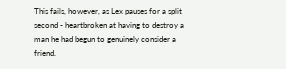This fails, however, as Lex pauses for a split second - heartbroken at having to destroy a man he had begun to genuinely consider a friend.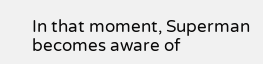In that moment, Superman becomes aware of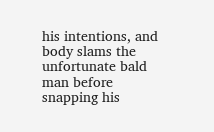his intentions, and body slams the unfortunate bald man before snapping his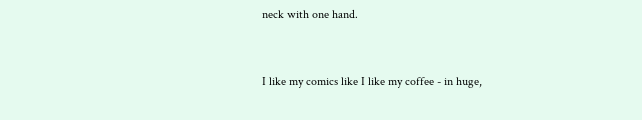neck with one hand.


I like my comics like I like my coffee - in huge,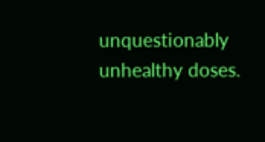unquestionably unhealthy doses.